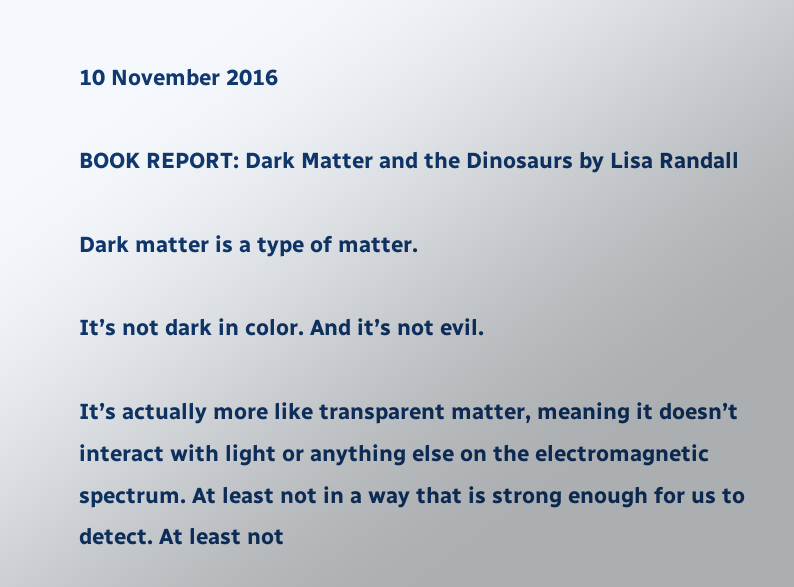10 November 2016

BOOK REPORT: Dark Matter and the Dinosaurs by Lisa Randall

Dark matter is a type of matter.

It’s not dark in color. And it’s not evil.

It’s actually more like transparent matter, meaning it doesn’t interact with light or anything else on the electromagnetic spectrum. At least not in a way that is strong enough for us to detect. At least not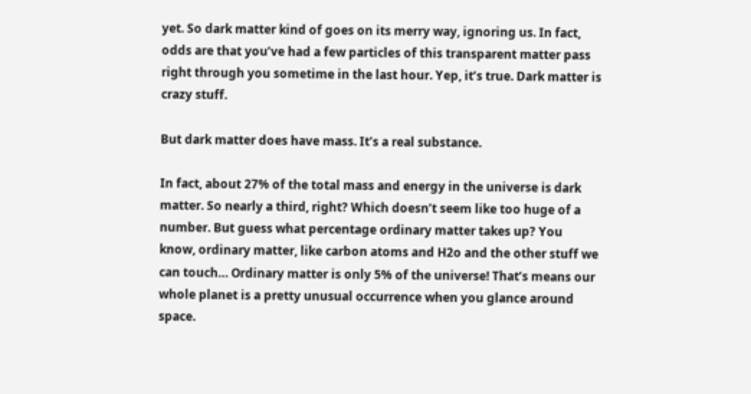yet. So dark matter kind of goes on its merry way, ignoring us. In fact, odds are that you’ve had a few particles of this transparent matter pass right through you sometime in the last hour. Yep, it’s true. Dark matter is crazy stuff.

But dark matter does have mass. It’s a real substance.

In fact, about 27% of the total mass and energy in the universe is dark matter. So nearly a third, right? Which doesn’t seem like too huge of a number. But guess what percentage ordinary matter takes up? You know, ordinary matter, like carbon atoms and H2o and the other stuff we can touch… Ordinary matter is only 5% of the universe! That’s means our whole planet is a pretty unusual occurrence when you glance around space.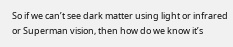So if we can’t see dark matter using light or infrared or Superman vision, then how do we know it’s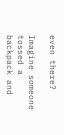even there?

Imagine someone tossed a backpack and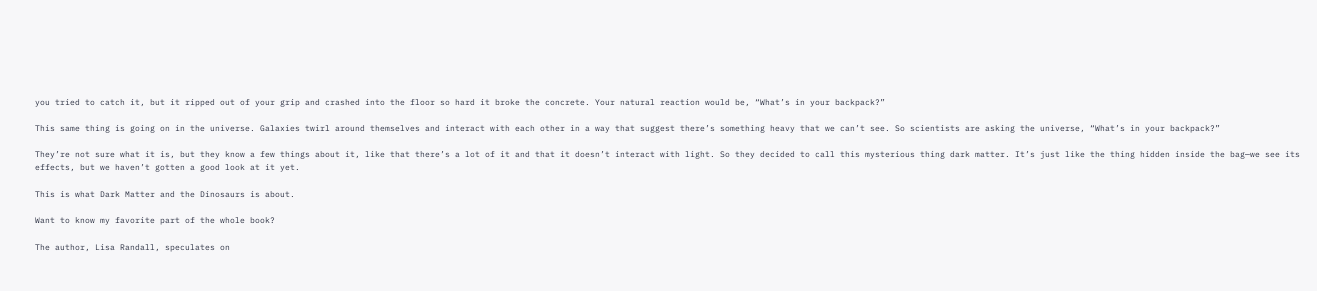you tried to catch it, but it ripped out of your grip and crashed into the floor so hard it broke the concrete. Your natural reaction would be, “What’s in your backpack?”

This same thing is going on in the universe. Galaxies twirl around themselves and interact with each other in a way that suggest there’s something heavy that we can’t see. So scientists are asking the universe, “What’s in your backpack?”

They’re not sure what it is, but they know a few things about it, like that there’s a lot of it and that it doesn’t interact with light. So they decided to call this mysterious thing dark matter. It’s just like the thing hidden inside the bag—we see its effects, but we haven’t gotten a good look at it yet.

This is what Dark Matter and the Dinosaurs is about.

Want to know my favorite part of the whole book?

The author, Lisa Randall, speculates on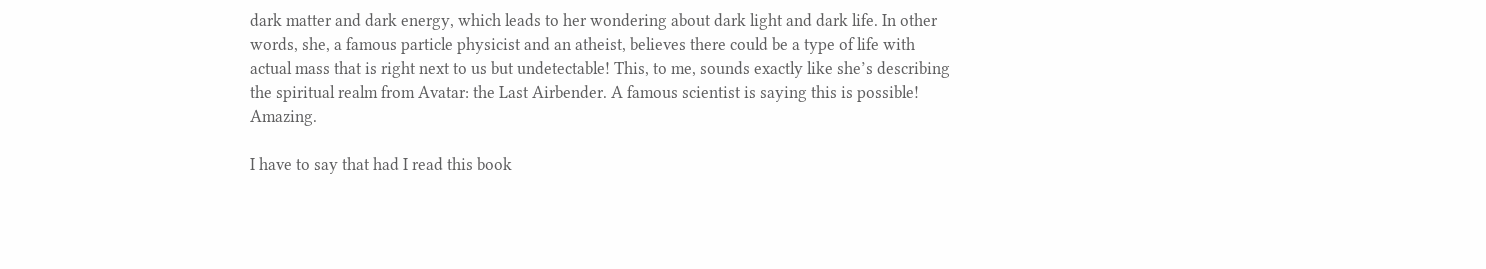dark matter and dark energy, which leads to her wondering about dark light and dark life. In other words, she, a famous particle physicist and an atheist, believes there could be a type of life with actual mass that is right next to us but undetectable! This, to me, sounds exactly like she’s describing the spiritual realm from Avatar: the Last Airbender. A famous scientist is saying this is possible! Amazing.

I have to say that had I read this book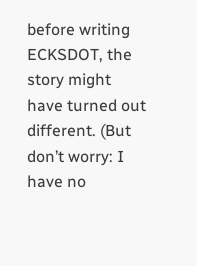before writing ECKSDOT, the story might have turned out different. (But don’t worry: I have no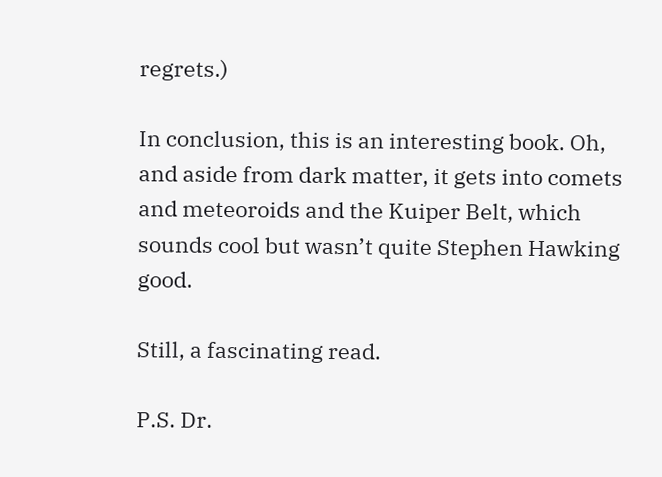regrets.)

In conclusion, this is an interesting book. Oh, and aside from dark matter, it gets into comets and meteoroids and the Kuiper Belt, which sounds cool but wasn’t quite Stephen Hawking good.

Still, a fascinating read.

P.S. Dr.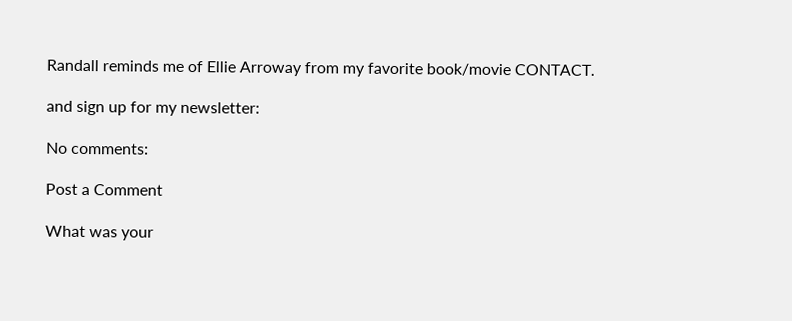Randall reminds me of Ellie Arroway from my favorite book/movie CONTACT.

and sign up for my newsletter:

No comments:

Post a Comment

What was your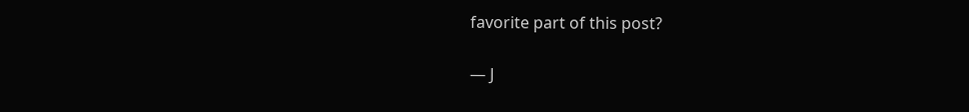favorite part of this post?

— J